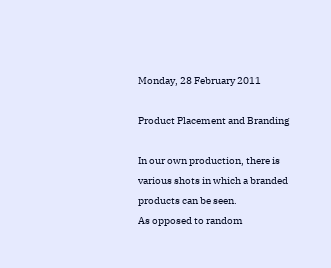Monday, 28 February 2011

Product Placement and Branding

In our own production, there is various shots in which a branded products can be seen.
As opposed to random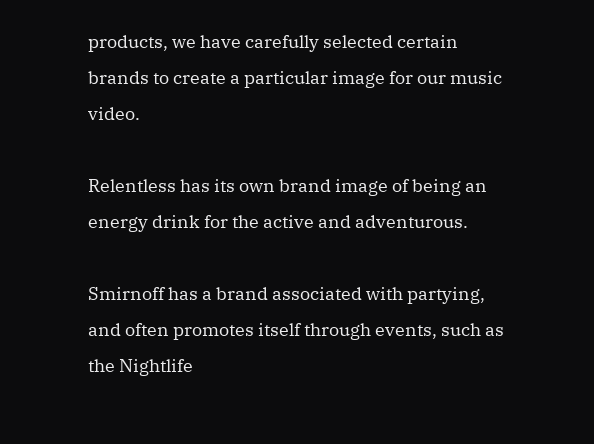products, we have carefully selected certain brands to create a particular image for our music video.

Relentless has its own brand image of being an energy drink for the active and adventurous.

Smirnoff has a brand associated with partying, and often promotes itself through events, such as the Nightlife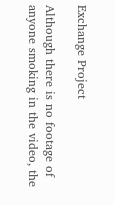Exchange Project

Although there is no footage of anyone smoking in the video, the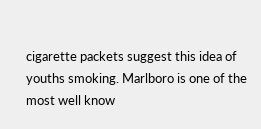cigarette packets suggest this idea of youths smoking. Marlboro is one of the most well know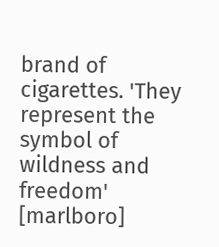brand of cigarettes. 'They represent the symbol of wildness and freedom' [marlboro]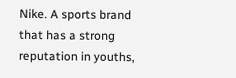Nike. A sports brand that has a strong reputation in youths,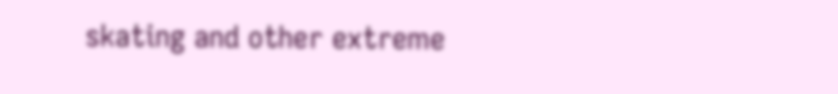skating and other extreme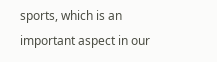sports, which is an important aspect in our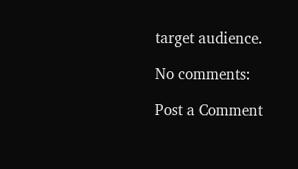target audience.

No comments:

Post a Comment